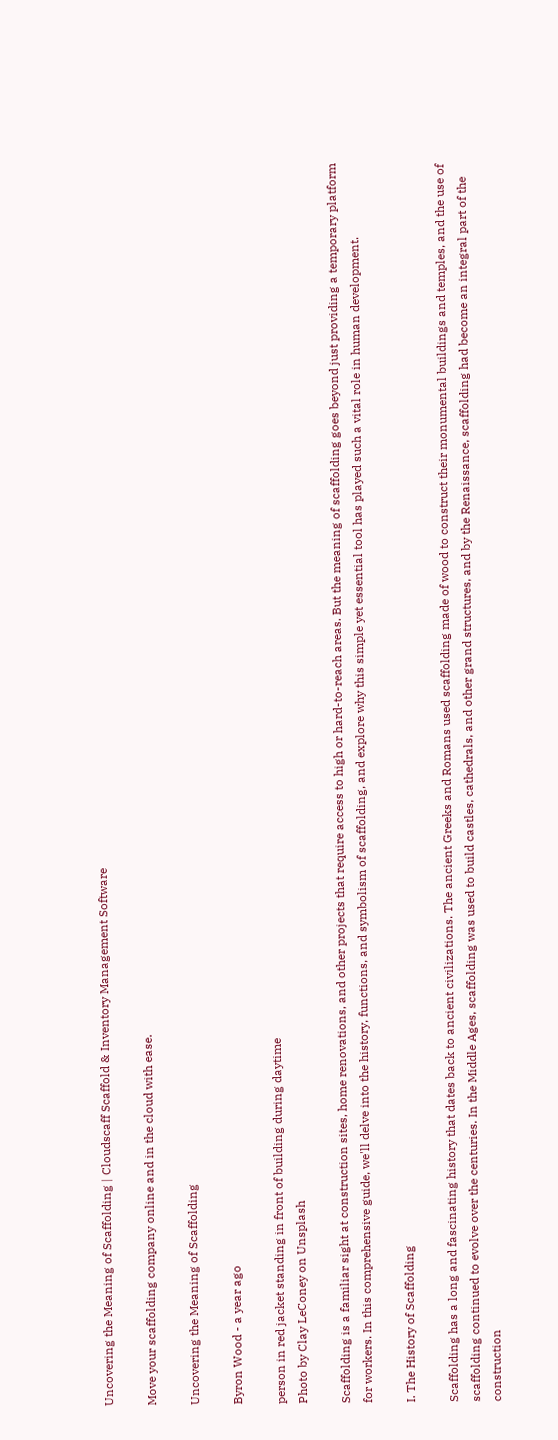Uncovering the Meaning of Scaffolding | Cloudscaff Scaffold & Inventory Management Software

Move your scaffolding company online and in the cloud with ease.

Uncovering the Meaning of Scaffolding

Byron Wood - a year ago

person in red jacket standing in front of building during daytime
Photo by Clay LeConey on Unsplash

Scaffolding is a familiar sight at construction sites, home renovations, and other projects that require access to high or hard-to-reach areas. But the meaning of scaffolding goes beyond just providing a temporary platform for workers. In this comprehensive guide, we'll delve into the history, functions, and symbolism of scaffolding, and explore why this simple yet essential tool has played such a vital role in human development.

I. The History of Scaffolding

Scaffolding has a long and fascinating history that dates back to ancient civilizations. The ancient Greeks and Romans used scaffolding made of wood to construct their monumental buildings and temples, and the use of scaffolding continued to evolve over the centuries. In the Middle Ages, scaffolding was used to build castles, cathedrals, and other grand structures, and by the Renaissance, scaffolding had become an integral part of the construction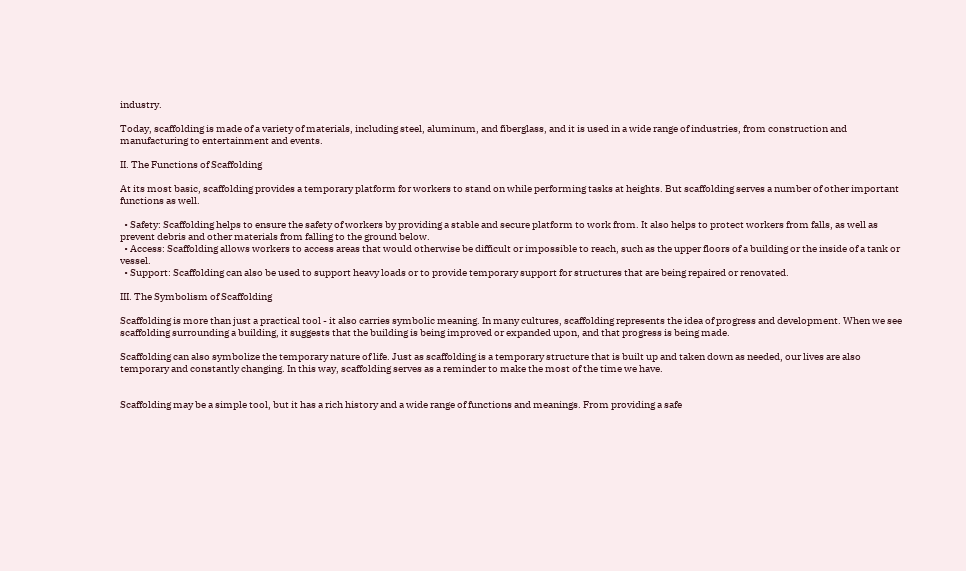industry.

Today, scaffolding is made of a variety of materials, including steel, aluminum, and fiberglass, and it is used in a wide range of industries, from construction and manufacturing to entertainment and events.

II. The Functions of Scaffolding

At its most basic, scaffolding provides a temporary platform for workers to stand on while performing tasks at heights. But scaffolding serves a number of other important functions as well.

  • Safety: Scaffolding helps to ensure the safety of workers by providing a stable and secure platform to work from. It also helps to protect workers from falls, as well as prevent debris and other materials from falling to the ground below.
  • Access: Scaffolding allows workers to access areas that would otherwise be difficult or impossible to reach, such as the upper floors of a building or the inside of a tank or vessel.
  • Support: Scaffolding can also be used to support heavy loads or to provide temporary support for structures that are being repaired or renovated.

III. The Symbolism of Scaffolding

Scaffolding is more than just a practical tool - it also carries symbolic meaning. In many cultures, scaffolding represents the idea of progress and development. When we see scaffolding surrounding a building, it suggests that the building is being improved or expanded upon, and that progress is being made.

Scaffolding can also symbolize the temporary nature of life. Just as scaffolding is a temporary structure that is built up and taken down as needed, our lives are also temporary and constantly changing. In this way, scaffolding serves as a reminder to make the most of the time we have.


Scaffolding may be a simple tool, but it has a rich history and a wide range of functions and meanings. From providing a safe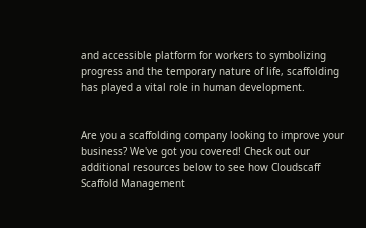and accessible platform for workers to symbolizing progress and the temporary nature of life, scaffolding has played a vital role in human development.


Are you a scaffolding company looking to improve your business? We've got you covered! Check out our additional resources below to see how Cloudscaff Scaffold Management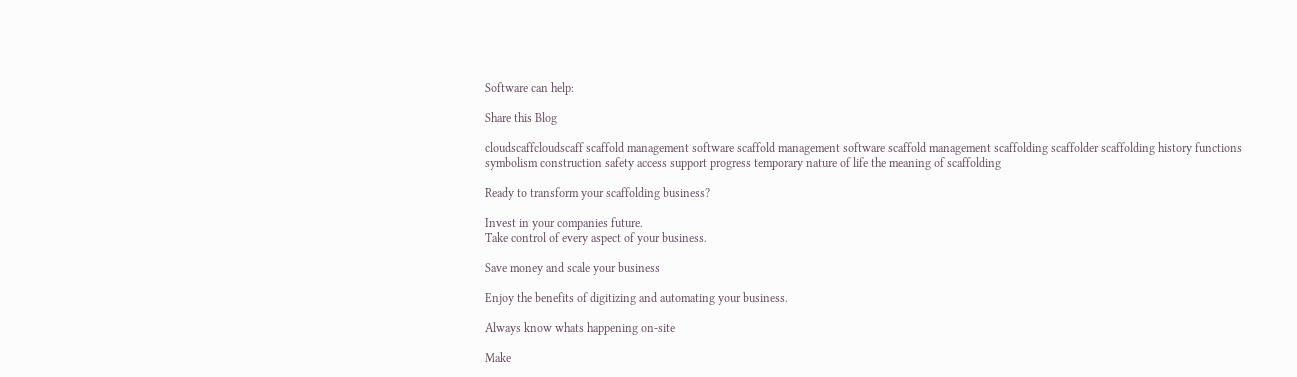Software can help:

Share this Blog

cloudscaffcloudscaff scaffold management software scaffold management software scaffold management scaffolding scaffolder scaffolding history functions symbolism construction safety access support progress temporary nature of life the meaning of scaffolding

Ready to transform your scaffolding business?

Invest in your companies future.
Take control of every aspect of your business.

Save money and scale your business

Enjoy the benefits of digitizing and automating your business.

Always know whats happening on-site

Make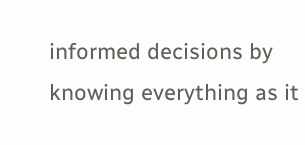informed decisions by knowing everything as it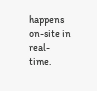happens on-site in real-time.